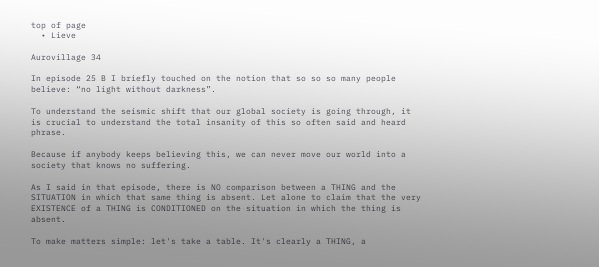top of page
  • Lieve

Aurovillage 34

In episode 25 B I briefly touched on the notion that so so so many people believe: “no light without darkness”.

To understand the seismic shift that our global society is going through, it is crucial to understand the total insanity of this so often said and heard phrase.

Because if anybody keeps believing this, we can never move our world into a society that knows no suffering.

As I said in that episode, there is NO comparison between a THING and the SITUATION in which that same thing is absent. Let alone to claim that the very EXISTENCE of a THING is CONDITIONED on the situation in which the thing is absent.

To make matters simple: let's take a table. It's clearly a THING, a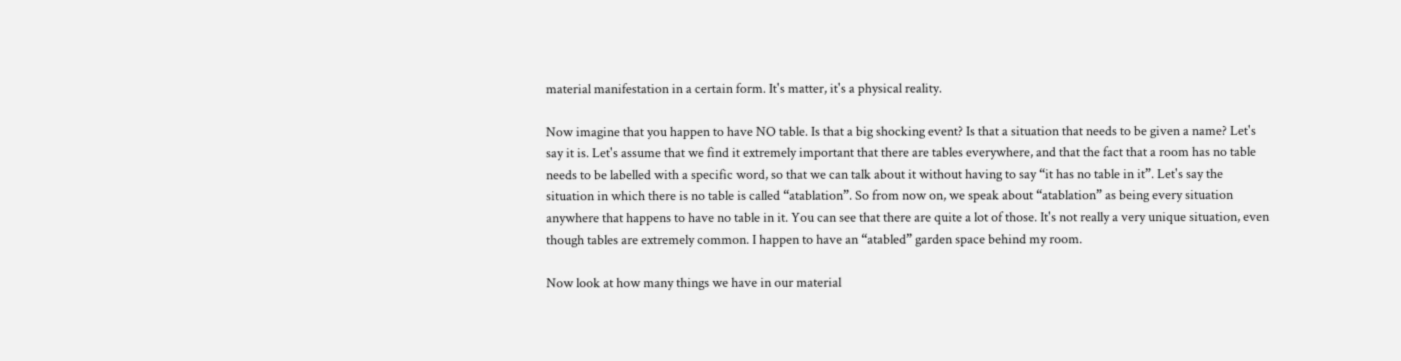material manifestation in a certain form. It's matter, it's a physical reality.

Now imagine that you happen to have NO table. Is that a big shocking event? Is that a situation that needs to be given a name? Let's say it is. Let's assume that we find it extremely important that there are tables everywhere, and that the fact that a room has no table needs to be labelled with a specific word, so that we can talk about it without having to say “it has no table in it”. Let's say the situation in which there is no table is called “atablation”. So from now on, we speak about “atablation” as being every situation anywhere that happens to have no table in it. You can see that there are quite a lot of those. It's not really a very unique situation, even though tables are extremely common. I happen to have an “atabled” garden space behind my room.

Now look at how many things we have in our material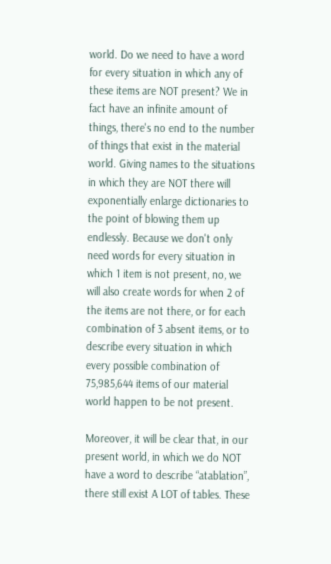world. Do we need to have a word for every situation in which any of these items are NOT present? We in fact have an infinite amount of things, there's no end to the number of things that exist in the material world. Giving names to the situations in which they are NOT there will exponentially enlarge dictionaries to the point of blowing them up endlessly. Because we don't only need words for every situation in which 1 item is not present, no, we will also create words for when 2 of the items are not there, or for each combination of 3 absent items, or to describe every situation in which every possible combination of 75,985,644 items of our material world happen to be not present.

Moreover, it will be clear that, in our present world, in which we do NOT have a word to describe “atablation”, there still exist A LOT of tables. These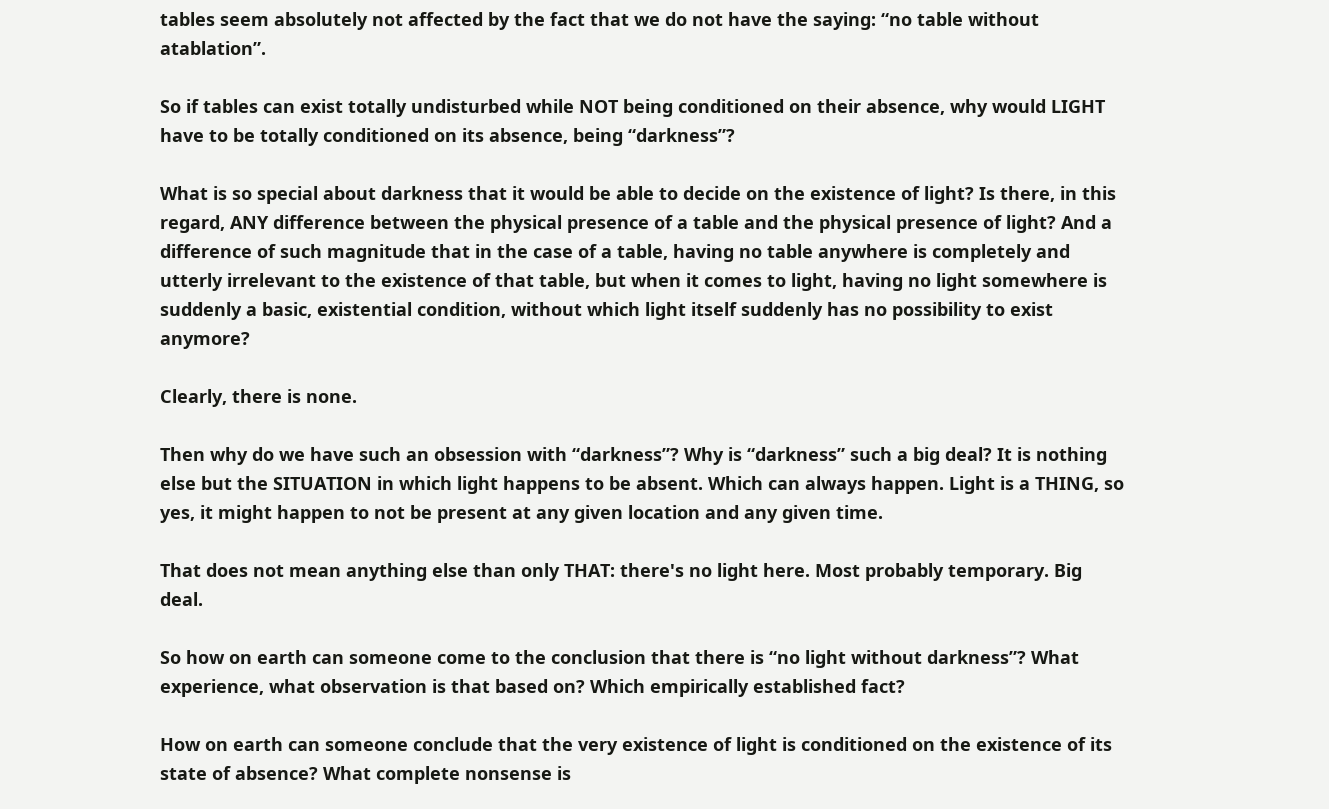tables seem absolutely not affected by the fact that we do not have the saying: “no table without atablation”.

So if tables can exist totally undisturbed while NOT being conditioned on their absence, why would LIGHT have to be totally conditioned on its absence, being “darkness”?

What is so special about darkness that it would be able to decide on the existence of light? Is there, in this regard, ANY difference between the physical presence of a table and the physical presence of light? And a difference of such magnitude that in the case of a table, having no table anywhere is completely and utterly irrelevant to the existence of that table, but when it comes to light, having no light somewhere is suddenly a basic, existential condition, without which light itself suddenly has no possibility to exist anymore?

Clearly, there is none.

Then why do we have such an obsession with “darkness”? Why is “darkness” such a big deal? It is nothing else but the SITUATION in which light happens to be absent. Which can always happen. Light is a THING, so yes, it might happen to not be present at any given location and any given time.

That does not mean anything else than only THAT: there's no light here. Most probably temporary. Big deal.

So how on earth can someone come to the conclusion that there is “no light without darkness”? What experience, what observation is that based on? Which empirically established fact?

How on earth can someone conclude that the very existence of light is conditioned on the existence of its state of absence? What complete nonsense is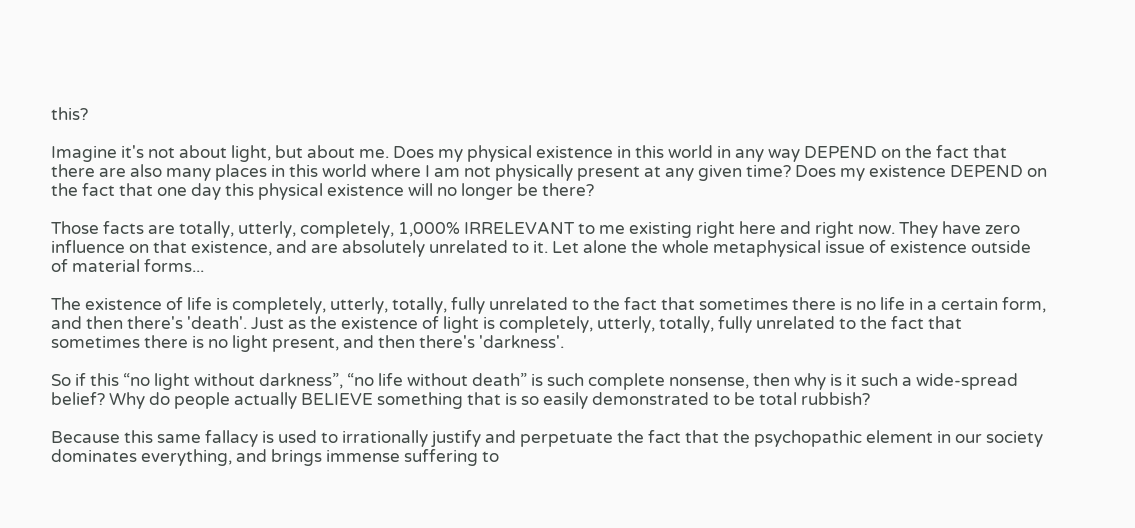this?

Imagine it's not about light, but about me. Does my physical existence in this world in any way DEPEND on the fact that there are also many places in this world where I am not physically present at any given time? Does my existence DEPEND on the fact that one day this physical existence will no longer be there?

Those facts are totally, utterly, completely, 1,000% IRRELEVANT to me existing right here and right now. They have zero influence on that existence, and are absolutely unrelated to it. Let alone the whole metaphysical issue of existence outside of material forms...

The existence of life is completely, utterly, totally, fully unrelated to the fact that sometimes there is no life in a certain form, and then there's 'death'. Just as the existence of light is completely, utterly, totally, fully unrelated to the fact that sometimes there is no light present, and then there's 'darkness'.

So if this “no light without darkness”, “no life without death” is such complete nonsense, then why is it such a wide-spread belief? Why do people actually BELIEVE something that is so easily demonstrated to be total rubbish?

Because this same fallacy is used to irrationally justify and perpetuate the fact that the psychopathic element in our society dominates everything, and brings immense suffering to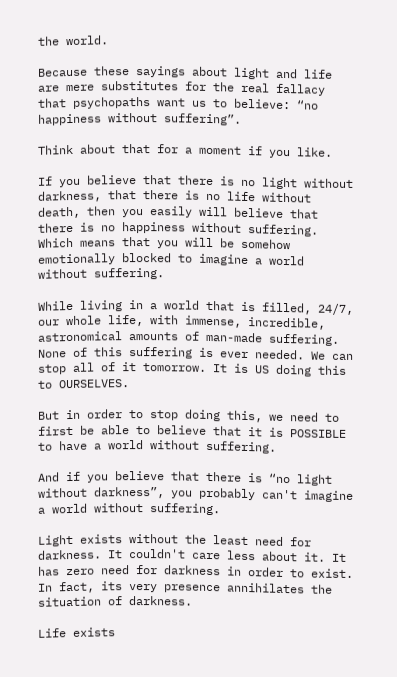the world.

Because these sayings about light and life are mere substitutes for the real fallacy that psychopaths want us to believe: “no happiness without suffering”.

Think about that for a moment if you like.

If you believe that there is no light without darkness, that there is no life without death, then you easily will believe that there is no happiness without suffering. Which means that you will be somehow emotionally blocked to imagine a world without suffering.

While living in a world that is filled, 24/7, our whole life, with immense, incredible, astronomical amounts of man-made suffering. None of this suffering is ever needed. We can stop all of it tomorrow. It is US doing this to OURSELVES.

But in order to stop doing this, we need to first be able to believe that it is POSSIBLE to have a world without suffering.

And if you believe that there is “no light without darkness”, you probably can't imagine a world without suffering.

Light exists without the least need for darkness. It couldn't care less about it. It has zero need for darkness in order to exist. In fact, its very presence annihilates the situation of darkness.

Life exists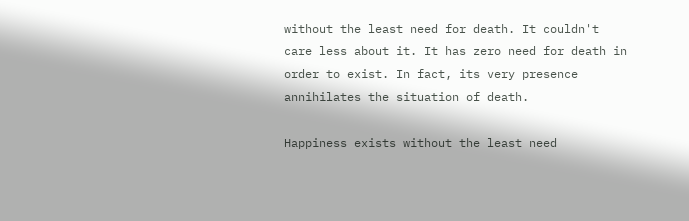without the least need for death. It couldn't care less about it. It has zero need for death in order to exist. In fact, its very presence annihilates the situation of death.

Happiness exists without the least need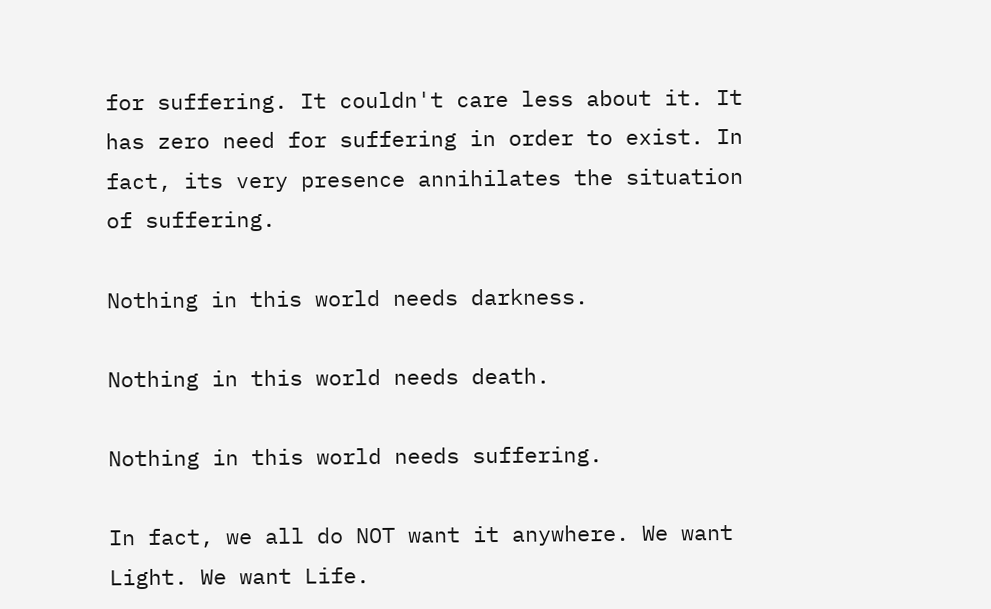for suffering. It couldn't care less about it. It has zero need for suffering in order to exist. In fact, its very presence annihilates the situation of suffering.

Nothing in this world needs darkness.

Nothing in this world needs death.

Nothing in this world needs suffering.

In fact, we all do NOT want it anywhere. We want Light. We want Life.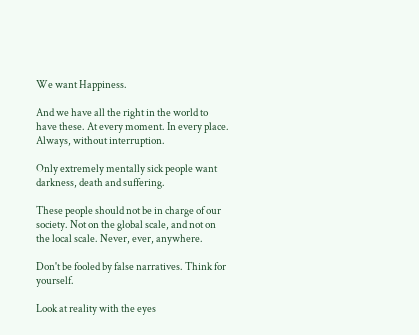We want Happiness.

And we have all the right in the world to have these. At every moment. In every place. Always, without interruption.

Only extremely mentally sick people want darkness, death and suffering.

These people should not be in charge of our society. Not on the global scale, and not on the local scale. Never, ever, anywhere.

Don't be fooled by false narratives. Think for yourself.

Look at reality with the eyes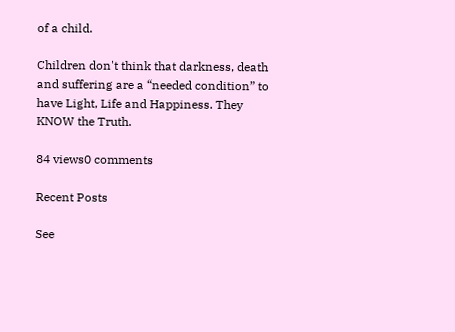of a child.

Children don't think that darkness, death and suffering are a “needed condition” to have Light, Life and Happiness. They KNOW the Truth.

84 views0 comments

Recent Posts

See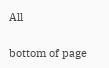All


bottom of page